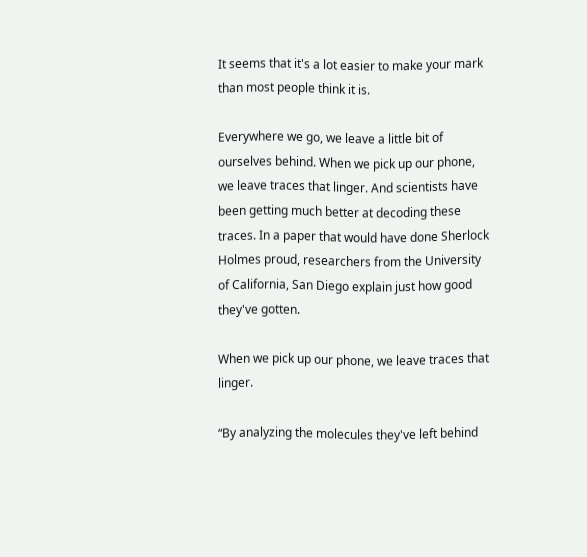It seems that it's a lot easier to make your mark than most people think it is.

Everywhere we go, we leave a little bit of ourselves behind. When we pick up our phone, we leave traces that linger. And scientists have been getting much better at decoding these traces. In a paper that would have done Sherlock Holmes proud, researchers from the University of California, San Diego explain just how good they've gotten.

When we pick up our phone, we leave traces that linger.

“By analyzing the molecules they've left behind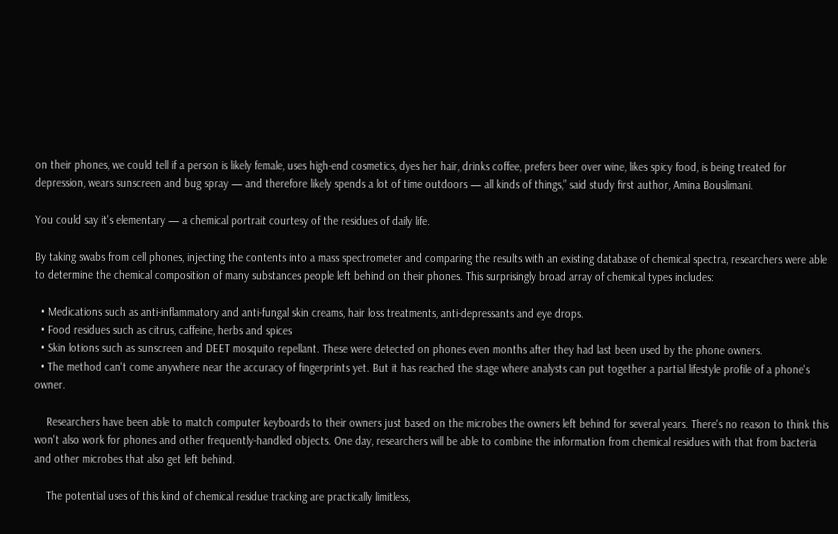on their phones, we could tell if a person is likely female, uses high-end cosmetics, dyes her hair, drinks coffee, prefers beer over wine, likes spicy food, is being treated for depression, wears sunscreen and bug spray — and therefore likely spends a lot of time outdoors — all kinds of things,” said study first author, Amina Bouslimani.

You could say it's elementary — a chemical portrait courtesy of the residues of daily life.

By taking swabs from cell phones, injecting the contents into a mass spectrometer and comparing the results with an existing database of chemical spectra, researchers were able to determine the chemical composition of many substances people left behind on their phones. This surprisingly broad array of chemical types includes:

  • Medications such as anti-inflammatory and anti-fungal skin creams, hair loss treatments, anti-depressants and eye drops.
  • Food residues such as citrus, caffeine, herbs and spices
  • Skin lotions such as sunscreen and DEET mosquito repellant. These were detected on phones even months after they had last been used by the phone owners.
  • The method can't come anywhere near the accuracy of fingerprints yet. But it has reached the stage where analysts can put together a partial lifestyle profile of a phone's owner.

    Researchers have been able to match computer keyboards to their owners just based on the microbes the owners left behind for several years. There's no reason to think this won't also work for phones and other frequently-handled objects. One day, researchers will be able to combine the information from chemical residues with that from bacteria and other microbes that also get left behind.

    The potential uses of this kind of chemical residue tracking are practically limitless,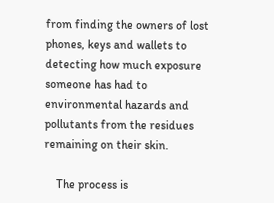from finding the owners of lost phones, keys and wallets to detecting how much exposure someone has had to environmental hazards and pollutants from the residues remaining on their skin.

    The process is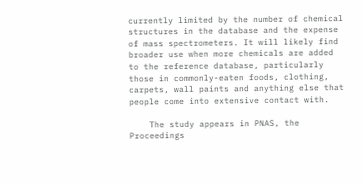currently limited by the number of chemical structures in the database and the expense of mass spectrometers. It will likely find broader use when more chemicals are added to the reference database, particularly those in commonly-eaten foods, clothing, carpets, wall paints and anything else that people come into extensive contact with.

    The study appears in PNAS, the Proceedings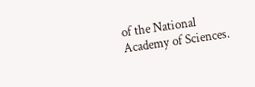of the National Academy of Sciences.